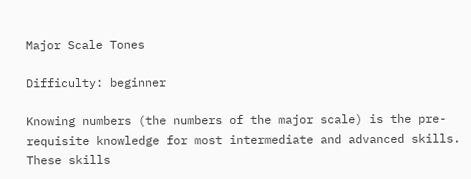Major Scale Tones

Difficulty: beginner

Knowing numbers (the numbers of the major scale) is the pre-requisite knowledge for most intermediate and advanced skills. These skills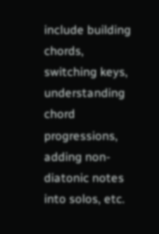include building chords, switching keys, understanding chord progressions, adding non-diatonic notes into solos, etc.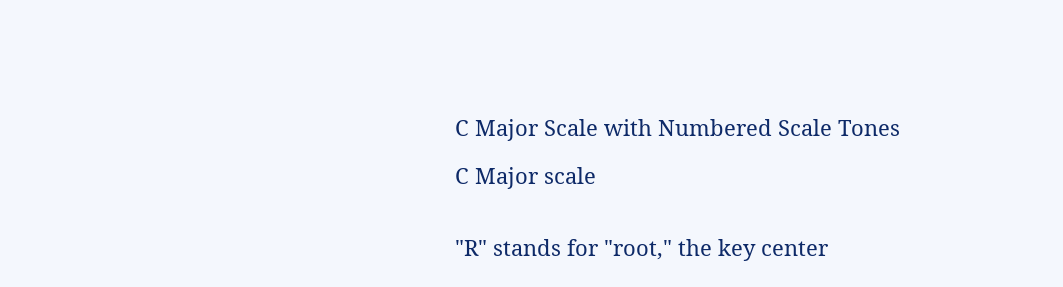C Major Scale with Numbered Scale Tones

C Major scale


"R" stands for "root," the key center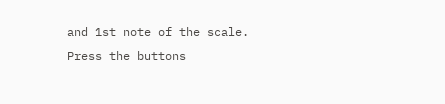and 1st note of the scale. Press the buttons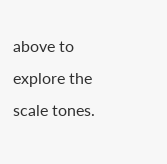above to explore the scale tones.